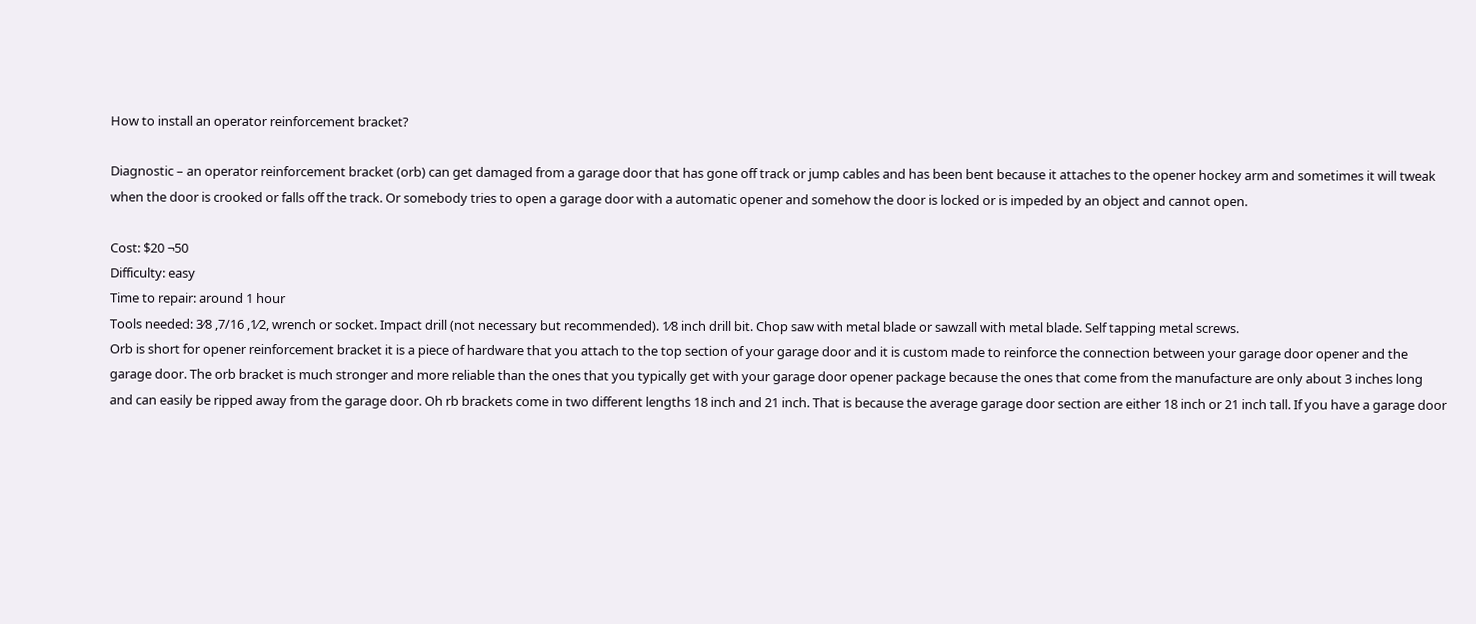How to install an operator reinforcement bracket?

Diagnostic – an operator reinforcement bracket (orb) can get damaged from a garage door that has gone off track or jump cables and has been bent because it attaches to the opener hockey arm and sometimes it will tweak when the door is crooked or falls off the track. Or somebody tries to open a garage door with a automatic opener and somehow the door is locked or is impeded by an object and cannot open.

Cost: $20 ¬50
Difficulty: easy
Time to repair: around 1 hour
Tools needed: 3⁄8 ,7/16 ,1⁄2, wrench or socket. Impact drill (not necessary but recommended). 1⁄8 inch drill bit. Chop saw with metal blade or sawzall with metal blade. Self tapping metal screws.
Orb is short for opener reinforcement bracket it is a piece of hardware that you attach to the top section of your garage door and it is custom made to reinforce the connection between your garage door opener and the garage door. The orb bracket is much stronger and more reliable than the ones that you typically get with your garage door opener package because the ones that come from the manufacture are only about 3 inches long and can easily be ripped away from the garage door. Oh rb brackets come in two different lengths 18 inch and 21 inch. That is because the average garage door section are either 18 inch or 21 inch tall. If you have a garage door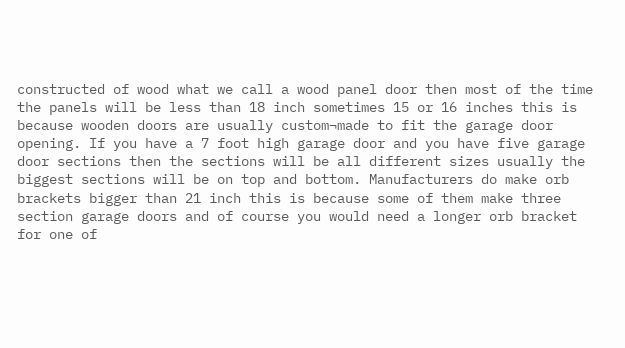constructed of wood what we call a wood panel door then most of the time the panels will be less than 18 inch sometimes 15 or 16 inches this is because wooden doors are usually custom¬made to fit the garage door opening. If you have a 7 foot high garage door and you have five garage door sections then the sections will be all different sizes usually the biggest sections will be on top and bottom. Manufacturers do make orb brackets bigger than 21 inch this is because some of them make three section garage doors and of course you would need a longer orb bracket for one of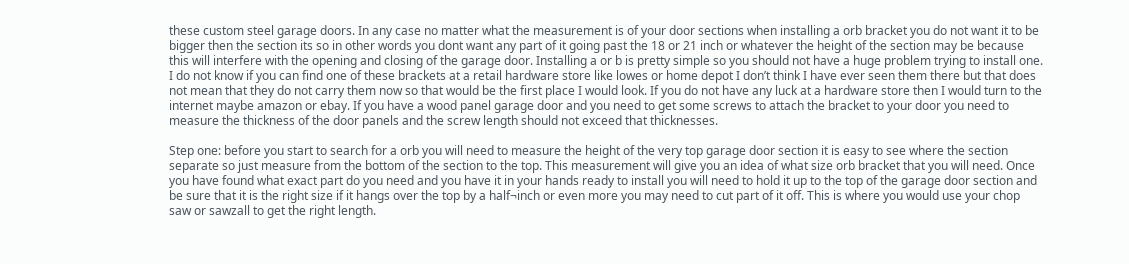these custom steel garage doors. In any case no matter what the measurement is of your door sections when installing a orb bracket you do not want it to be bigger then the section its so in other words you dont want any part of it going past the 18 or 21 inch or whatever the height of the section may be because this will interfere with the opening and closing of the garage door. Installing a or b is pretty simple so you should not have a huge problem trying to install one. I do not know if you can find one of these brackets at a retail hardware store like lowes or home depot I don’t think I have ever seen them there but that does not mean that they do not carry them now so that would be the first place I would look. If you do not have any luck at a hardware store then I would turn to the internet maybe amazon or ebay. If you have a wood panel garage door and you need to get some screws to attach the bracket to your door you need to measure the thickness of the door panels and the screw length should not exceed that thicknesses.

Step one: before you start to search for a orb you will need to measure the height of the very top garage door section it is easy to see where the section separate so just measure from the bottom of the section to the top. This measurement will give you an idea of what size orb bracket that you will need. Once you have found what exact part do you need and you have it in your hands ready to install you will need to hold it up to the top of the garage door section and be sure that it is the right size if it hangs over the top by a half¬inch or even more you may need to cut part of it off. This is where you would use your chop saw or sawzall to get the right length.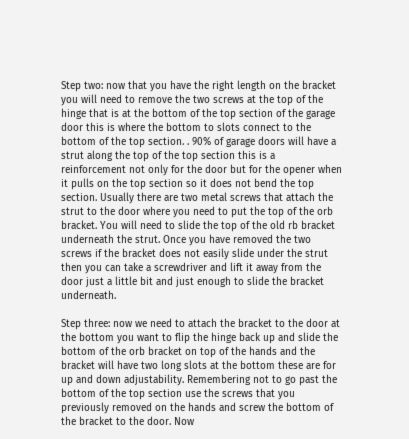Step two: now that you have the right length on the bracket you will need to remove the two screws at the top of the hinge that is at the bottom of the top section of the garage door this is where the bottom to slots connect to the bottom of the top section. . 90% of garage doors will have a strut along the top of the top section this is a reinforcement not only for the door but for the opener when it pulls on the top section so it does not bend the top section. Usually there are two metal screws that attach the strut to the door where you need to put the top of the orb bracket. You will need to slide the top of the old rb bracket underneath the strut. Once you have removed the two screws if the bracket does not easily slide under the strut then you can take a screwdriver and lift it away from the door just a little bit and just enough to slide the bracket underneath.

Step three: now we need to attach the bracket to the door at the bottom you want to flip the hinge back up and slide the bottom of the orb bracket on top of the hands and the bracket will have two long slots at the bottom these are for up and down adjustability. Remembering not to go past the bottom of the top section use the screws that you previously removed on the hands and screw the bottom of the bracket to the door. Now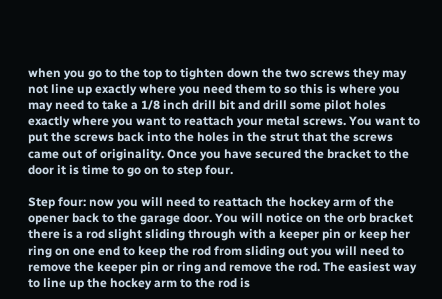when you go to the top to tighten down the two screws they may not line up exactly where you need them to so this is where you may need to take a 1/8 inch drill bit and drill some pilot holes exactly where you want to reattach your metal screws. You want to put the screws back into the holes in the strut that the screws came out of originality. Once you have secured the bracket to the door it is time to go on to step four.

Step four: now you will need to reattach the hockey arm of the opener back to the garage door. You will notice on the orb bracket there is a rod slight sliding through with a keeper pin or keep her ring on one end to keep the rod from sliding out you will need to remove the keeper pin or ring and remove the rod. The easiest way to line up the hockey arm to the rod is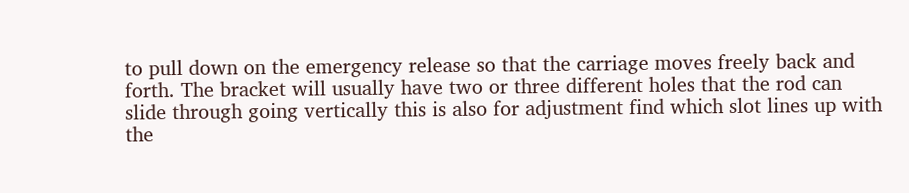to pull down on the emergency release so that the carriage moves freely back and forth. The bracket will usually have two or three different holes that the rod can slide through going vertically this is also for adjustment find which slot lines up with the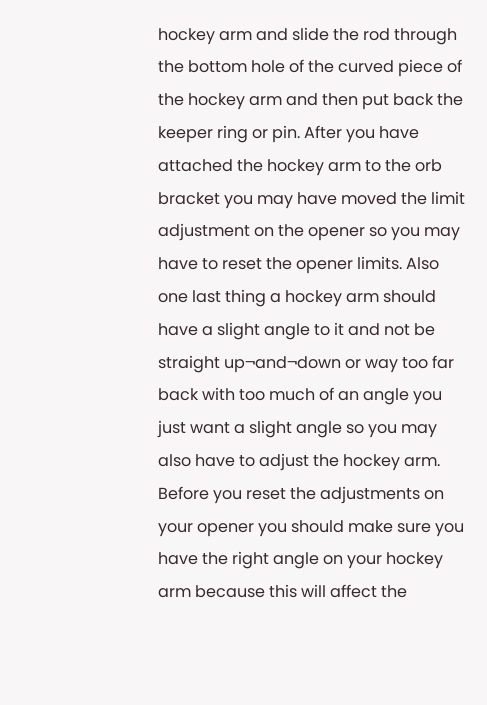hockey arm and slide the rod through the bottom hole of the curved piece of the hockey arm and then put back the keeper ring or pin. After you have attached the hockey arm to the orb bracket you may have moved the limit adjustment on the opener so you may have to reset the opener limits. Also one last thing a hockey arm should have a slight angle to it and not be straight up¬and¬down or way too far back with too much of an angle you just want a slight angle so you may also have to adjust the hockey arm. Before you reset the adjustments on your opener you should make sure you have the right angle on your hockey arm because this will affect the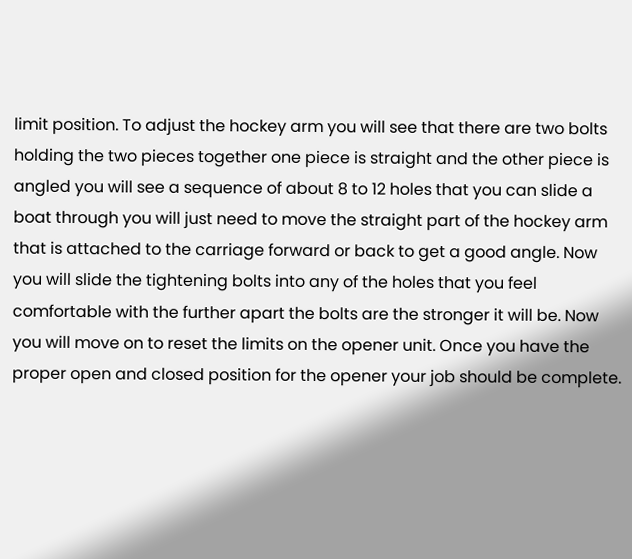limit position. To adjust the hockey arm you will see that there are two bolts holding the two pieces together one piece is straight and the other piece is angled you will see a sequence of about 8 to 12 holes that you can slide a boat through you will just need to move the straight part of the hockey arm that is attached to the carriage forward or back to get a good angle. Now you will slide the tightening bolts into any of the holes that you feel comfortable with the further apart the bolts are the stronger it will be. Now you will move on to reset the limits on the opener unit. Once you have the proper open and closed position for the opener your job should be complete.